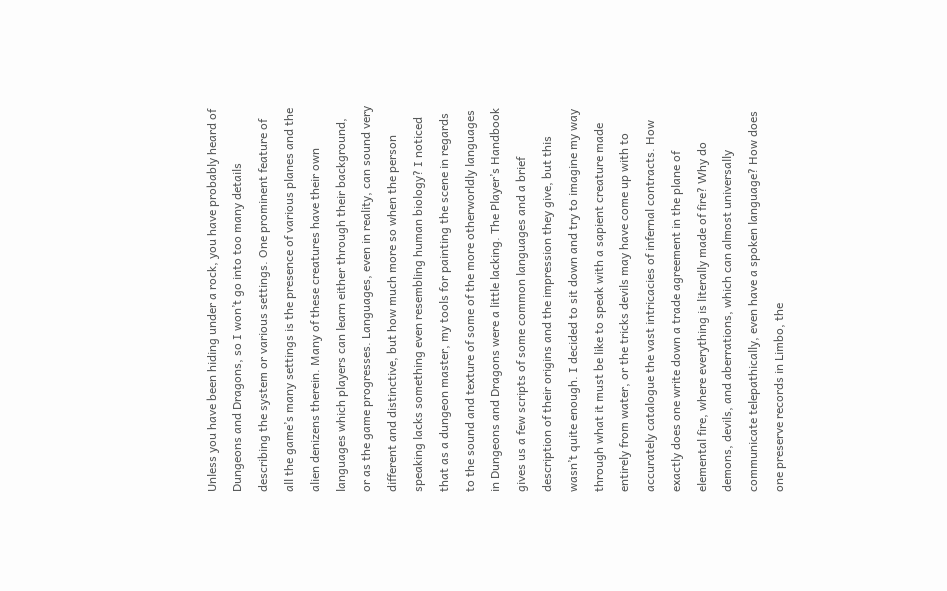Unless you have been hiding under a rock, you have probably heard of Dungeons and Dragons, so I won’t go into too many details describing the system or various settings. One prominent feature of all the game’s many settings is the presence of various planes and the alien denizens therein. Many of these creatures have their own languages which players can learn either through their background, or as the game progresses. Languages, even in reality, can sound very different and distinctive, but how much more so when the person speaking lacks something even resembling human biology? I noticed that as a dungeon master, my tools for painting the scene in regards to the sound and texture of some of the more otherworldly languages in Dungeons and Dragons were a little lacking. The Player’s Handbook gives us a few scripts of some common languages and a brief description of their origins and the impression they give, but this wasn’t quite enough. I decided to sit down and try to imagine my way through what it must be like to speak with a sapient creature made entirely from water, or the tricks devils may have come up with to accurately catalogue the vast intricacies of infernal contracts. How exactly does one write down a trade agreement in the plane of elemental fire, where everything is literally made of fire? Why do demons, devils, and aberrations, which can almost universally communicate telepathically, even have a spoken language? How does one preserve records in Limbo, the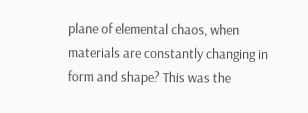plane of elemental chaos, when materials are constantly changing in form and shape? This was the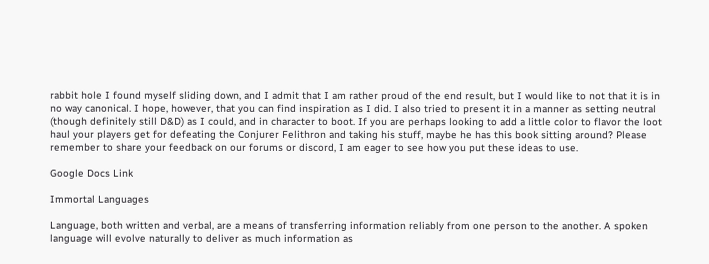rabbit hole I found myself sliding down, and I admit that I am rather proud of the end result, but I would like to not that it is in no way canonical. I hope, however, that you can find inspiration as I did. I also tried to present it in a manner as setting neutral (though definitely still D&D) as I could, and in character to boot. If you are perhaps looking to add a little color to flavor the loot haul your players get for defeating the Conjurer Felithron and taking his stuff, maybe he has this book sitting around? Please remember to share your feedback on our forums or discord, I am eager to see how you put these ideas to use.

Google Docs Link

Immortal Languages

Language, both written and verbal, are a means of transferring information reliably from one person to the another. A spoken language will evolve naturally to deliver as much information as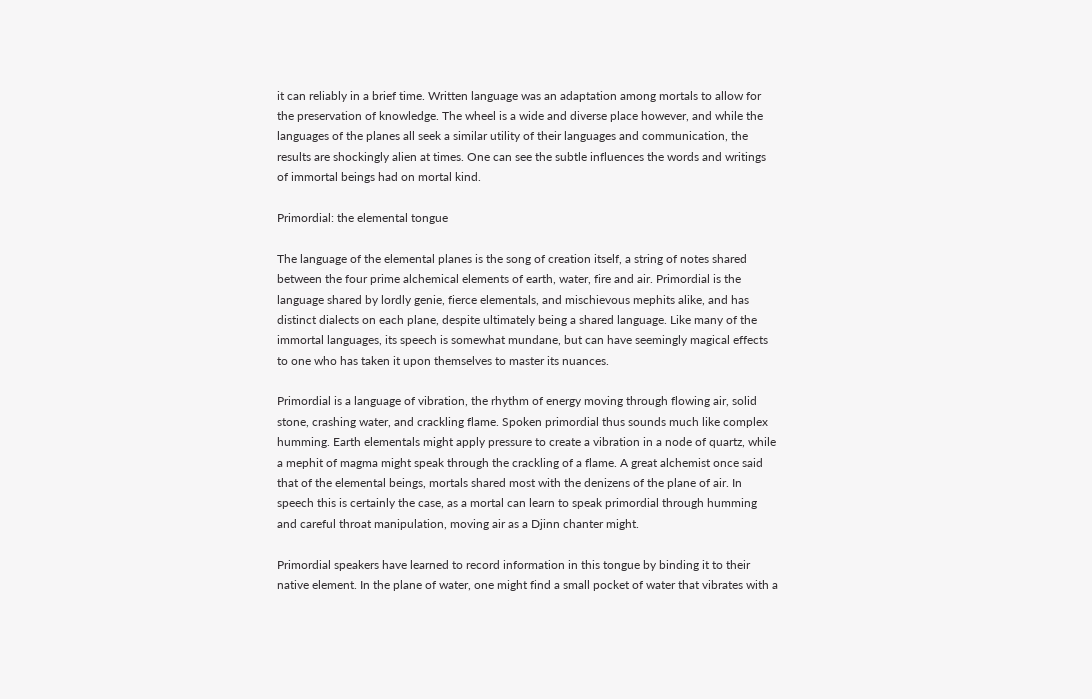it can reliably in a brief time. Written language was an adaptation among mortals to allow for the preservation of knowledge. The wheel is a wide and diverse place however, and while the languages of the planes all seek a similar utility of their languages and communication, the results are shockingly alien at times. One can see the subtle influences the words and writings of immortal beings had on mortal kind.

Primordial: the elemental tongue

The language of the elemental planes is the song of creation itself, a string of notes shared between the four prime alchemical elements of earth, water, fire and air. Primordial is the language shared by lordly genie, fierce elementals, and mischievous mephits alike, and has distinct dialects on each plane, despite ultimately being a shared language. Like many of the immortal languages, its speech is somewhat mundane, but can have seemingly magical effects to one who has taken it upon themselves to master its nuances.

Primordial is a language of vibration, the rhythm of energy moving through flowing air, solid stone, crashing water, and crackling flame. Spoken primordial thus sounds much like complex humming. Earth elementals might apply pressure to create a vibration in a node of quartz, while a mephit of magma might speak through the crackling of a flame. A great alchemist once said that of the elemental beings, mortals shared most with the denizens of the plane of air. In speech this is certainly the case, as a mortal can learn to speak primordial through humming and careful throat manipulation, moving air as a Djinn chanter might.

Primordial speakers have learned to record information in this tongue by binding it to their native element. In the plane of water, one might find a small pocket of water that vibrates with a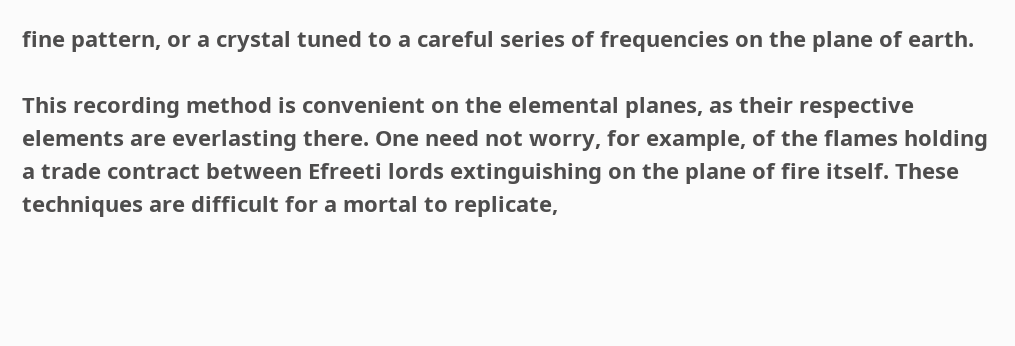fine pattern, or a crystal tuned to a careful series of frequencies on the plane of earth.

This recording method is convenient on the elemental planes, as their respective elements are everlasting there. One need not worry, for example, of the flames holding a trade contract between Efreeti lords extinguishing on the plane of fire itself. These techniques are difficult for a mortal to replicate,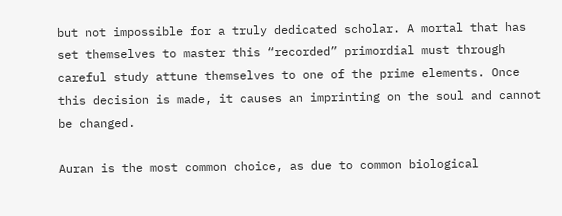but not impossible for a truly dedicated scholar. A mortal that has set themselves to master this “recorded” primordial must through careful study attune themselves to one of the prime elements. Once this decision is made, it causes an imprinting on the soul and cannot be changed.

Auran is the most common choice, as due to common biological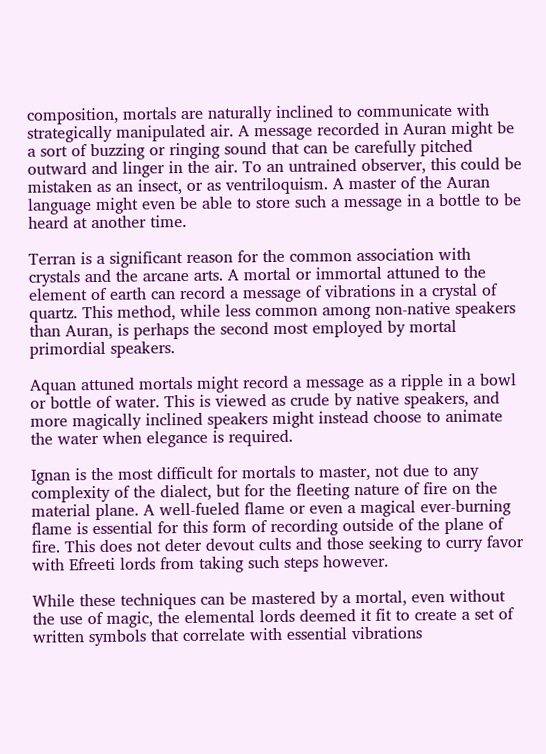composition, mortals are naturally inclined to communicate with strategically manipulated air. A message recorded in Auran might be a sort of buzzing or ringing sound that can be carefully pitched outward and linger in the air. To an untrained observer, this could be mistaken as an insect, or as ventriloquism. A master of the Auran language might even be able to store such a message in a bottle to be heard at another time.

Terran is a significant reason for the common association with crystals and the arcane arts. A mortal or immortal attuned to the element of earth can record a message of vibrations in a crystal of quartz. This method, while less common among non-native speakers than Auran, is perhaps the second most employed by mortal primordial speakers.

Aquan attuned mortals might record a message as a ripple in a bowl or bottle of water. This is viewed as crude by native speakers, and more magically inclined speakers might instead choose to animate the water when elegance is required.

Ignan is the most difficult for mortals to master, not due to any complexity of the dialect, but for the fleeting nature of fire on the material plane. A well-fueled flame or even a magical ever-burning flame is essential for this form of recording outside of the plane of fire. This does not deter devout cults and those seeking to curry favor with Efreeti lords from taking such steps however.

While these techniques can be mastered by a mortal, even without the use of magic, the elemental lords deemed it fit to create a set of written symbols that correlate with essential vibrations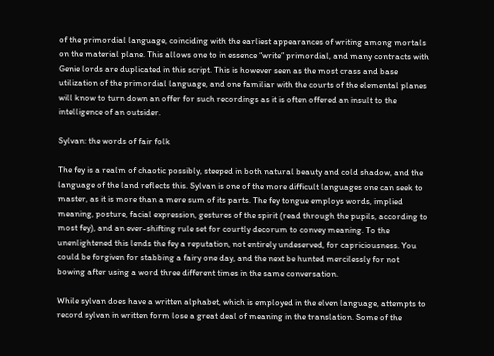of the primordial language, coinciding with the earliest appearances of writing among mortals on the material plane. This allows one to in essence “write” primordial, and many contracts with Genie lords are duplicated in this script. This is however seen as the most crass and base utilization of the primordial language, and one familiar with the courts of the elemental planes will know to turn down an offer for such recordings as it is often offered an insult to the intelligence of an outsider.

Sylvan: the words of fair folk

The fey is a realm of chaotic possibly, steeped in both natural beauty and cold shadow, and the language of the land reflects this. Sylvan is one of the more difficult languages one can seek to master, as it is more than a mere sum of its parts. The fey tongue employs words, implied meaning, posture, facial expression, gestures of the spirit (read through the pupils, according to most fey), and an ever-shifting rule set for courtly decorum to convey meaning. To the unenlightened this lends the fey a reputation, not entirely undeserved, for capriciousness. You could be forgiven for stabbing a fairy one day, and the next be hunted mercilessly for not bowing after using a word three different times in the same conversation.

While sylvan does have a written alphabet, which is employed in the elven language, attempts to record sylvan in written form lose a great deal of meaning in the translation. Some of the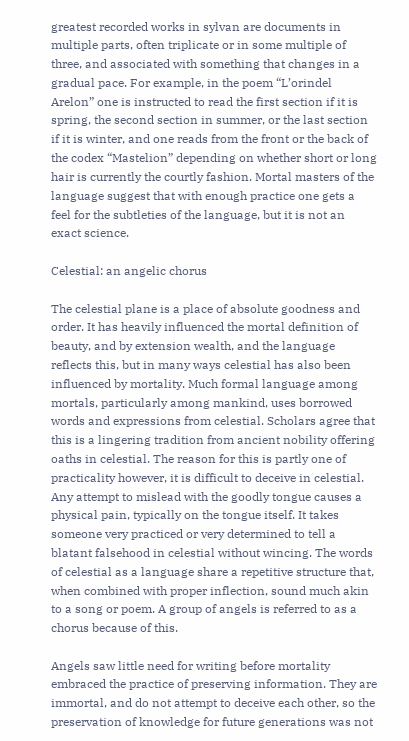greatest recorded works in sylvan are documents in multiple parts, often triplicate or in some multiple of three, and associated with something that changes in a gradual pace. For example, in the poem “L’orindel Arelon” one is instructed to read the first section if it is spring, the second section in summer, or the last section if it is winter, and one reads from the front or the back of the codex “Mastelion” depending on whether short or long hair is currently the courtly fashion. Mortal masters of the language suggest that with enough practice one gets a feel for the subtleties of the language, but it is not an exact science.

Celestial: an angelic chorus

The celestial plane is a place of absolute goodness and order. It has heavily influenced the mortal definition of beauty, and by extension wealth, and the language reflects this, but in many ways celestial has also been influenced by mortality. Much formal language among mortals, particularly among mankind, uses borrowed words and expressions from celestial. Scholars agree that this is a lingering tradition from ancient nobility offering oaths in celestial. The reason for this is partly one of practicality however, it is difficult to deceive in celestial. Any attempt to mislead with the goodly tongue causes a physical pain, typically on the tongue itself. It takes someone very practiced or very determined to tell a blatant falsehood in celestial without wincing. The words of celestial as a language share a repetitive structure that, when combined with proper inflection, sound much akin to a song or poem. A group of angels is referred to as a chorus because of this.

Angels saw little need for writing before mortality embraced the practice of preserving information. They are immortal, and do not attempt to deceive each other, so the preservation of knowledge for future generations was not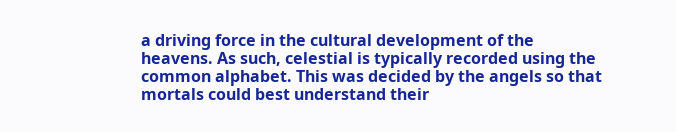a driving force in the cultural development of the heavens. As such, celestial is typically recorded using the common alphabet. This was decided by the angels so that mortals could best understand their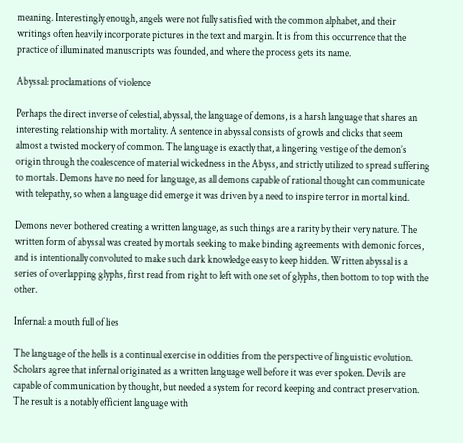meaning. Interestingly enough, angels were not fully satisfied with the common alphabet, and their writings often heavily incorporate pictures in the text and margin. It is from this occurrence that the practice of illuminated manuscripts was founded, and where the process gets its name.

Abyssal: proclamations of violence

Perhaps the direct inverse of celestial, abyssal, the language of demons, is a harsh language that shares an interesting relationship with mortality. A sentence in abyssal consists of growls and clicks that seem almost a twisted mockery of common. The language is exactly that, a lingering vestige of the demon’s origin through the coalescence of material wickedness in the Abyss, and strictly utilized to spread suffering to mortals. Demons have no need for language, as all demons capable of rational thought can communicate with telepathy, so when a language did emerge it was driven by a need to inspire terror in mortal kind.

Demons never bothered creating a written language, as such things are a rarity by their very nature. The written form of abyssal was created by mortals seeking to make binding agreements with demonic forces, and is intentionally convoluted to make such dark knowledge easy to keep hidden. Written abyssal is a series of overlapping glyphs, first read from right to left with one set of glyphs, then bottom to top with the other.

Infernal: a mouth full of lies

The language of the hells is a continual exercise in oddities from the perspective of linguistic evolution. Scholars agree that infernal originated as a written language well before it was ever spoken. Devils are capable of communication by thought, but needed a system for record keeping and contract preservation. The result is a notably efficient language with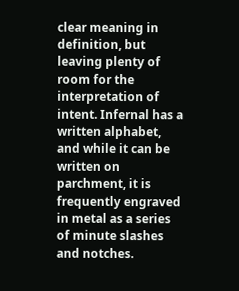clear meaning in definition, but leaving plenty of room for the interpretation of intent. Infernal has a written alphabet, and while it can be written on parchment, it is frequently engraved in metal as a series of minute slashes and notches.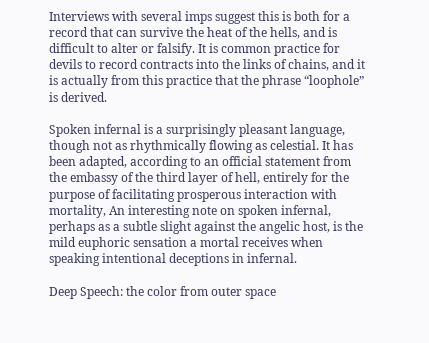Interviews with several imps suggest this is both for a record that can survive the heat of the hells, and is difficult to alter or falsify. It is common practice for devils to record contracts into the links of chains, and it is actually from this practice that the phrase “loophole” is derived.

Spoken infernal is a surprisingly pleasant language, though not as rhythmically flowing as celestial. It has been adapted, according to an official statement from the embassy of the third layer of hell, entirely for the purpose of facilitating prosperous interaction with mortality, An interesting note on spoken infernal, perhaps as a subtle slight against the angelic host, is the mild euphoric sensation a mortal receives when speaking intentional deceptions in infernal.

Deep Speech: the color from outer space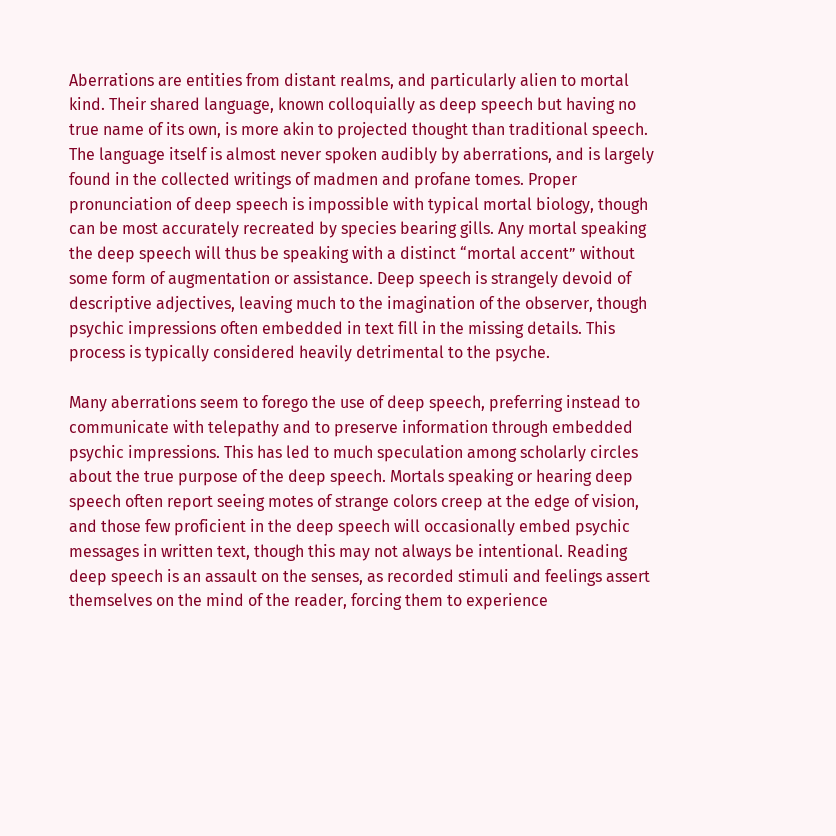Aberrations are entities from distant realms, and particularly alien to mortal kind. Their shared language, known colloquially as deep speech but having no true name of its own, is more akin to projected thought than traditional speech. The language itself is almost never spoken audibly by aberrations, and is largely found in the collected writings of madmen and profane tomes. Proper pronunciation of deep speech is impossible with typical mortal biology, though can be most accurately recreated by species bearing gills. Any mortal speaking the deep speech will thus be speaking with a distinct “mortal accent” without some form of augmentation or assistance. Deep speech is strangely devoid of descriptive adjectives, leaving much to the imagination of the observer, though psychic impressions often embedded in text fill in the missing details. This process is typically considered heavily detrimental to the psyche.

Many aberrations seem to forego the use of deep speech, preferring instead to communicate with telepathy and to preserve information through embedded psychic impressions. This has led to much speculation among scholarly circles about the true purpose of the deep speech. Mortals speaking or hearing deep speech often report seeing motes of strange colors creep at the edge of vision, and those few proficient in the deep speech will occasionally embed psychic messages in written text, though this may not always be intentional. Reading deep speech is an assault on the senses, as recorded stimuli and feelings assert themselves on the mind of the reader, forcing them to experience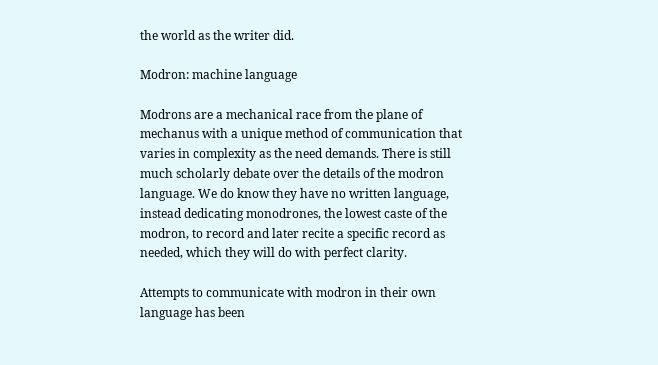the world as the writer did.

Modron: machine language

Modrons are a mechanical race from the plane of mechanus with a unique method of communication that varies in complexity as the need demands. There is still much scholarly debate over the details of the modron language. We do know they have no written language, instead dedicating monodrones, the lowest caste of the modron, to record and later recite a specific record as needed, which they will do with perfect clarity.

Attempts to communicate with modron in their own language has been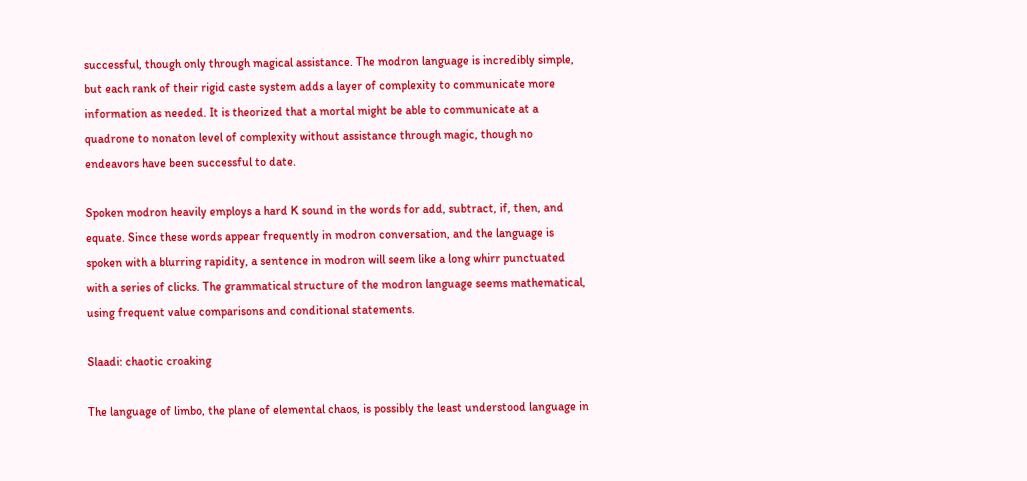successful, though only through magical assistance. The modron language is incredibly simple, but each rank of their rigid caste system adds a layer of complexity to communicate more information as needed. It is theorized that a mortal might be able to communicate at a quadrone to nonaton level of complexity without assistance through magic, though no endeavors have been successful to date.

Spoken modron heavily employs a hard K sound in the words for add, subtract, if, then, and equate. Since these words appear frequently in modron conversation, and the language is spoken with a blurring rapidity, a sentence in modron will seem like a long whirr punctuated with a series of clicks. The grammatical structure of the modron language seems mathematical, using frequent value comparisons and conditional statements.

Slaadi: chaotic croaking

The language of limbo, the plane of elemental chaos, is possibly the least understood language in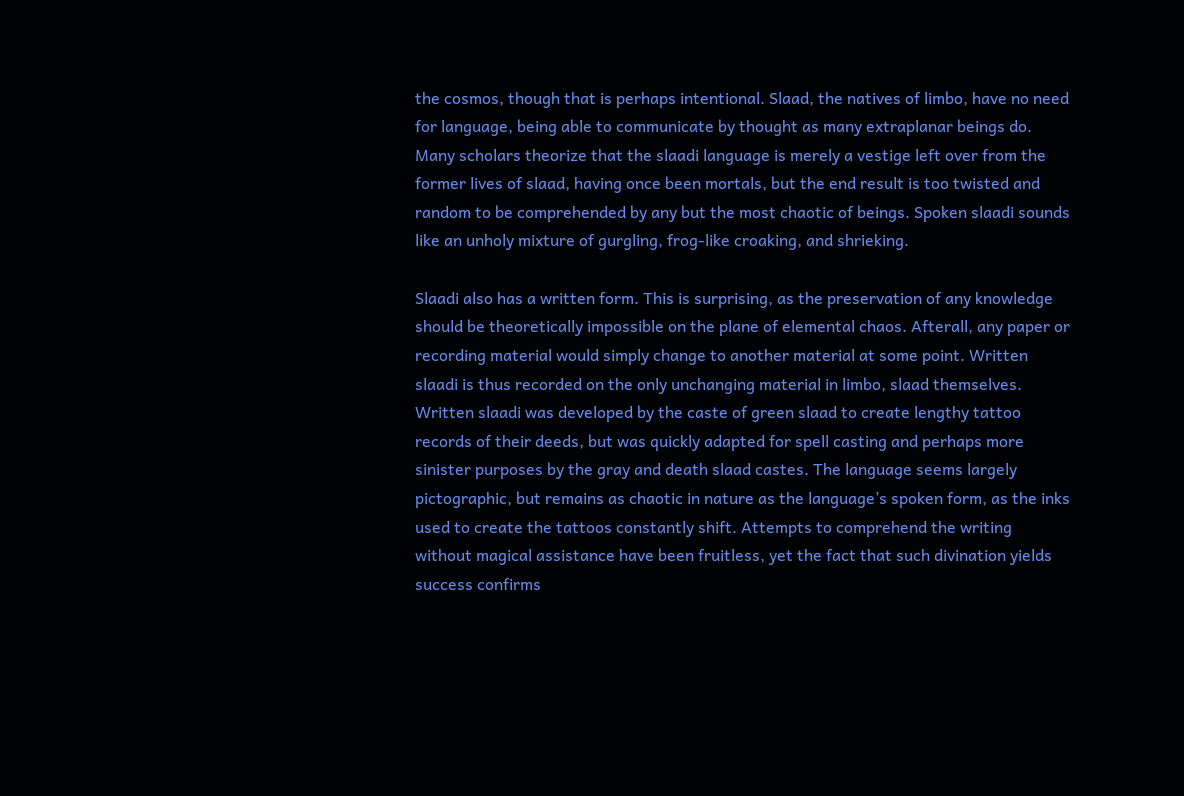the cosmos, though that is perhaps intentional. Slaad, the natives of limbo, have no need for language, being able to communicate by thought as many extraplanar beings do. Many scholars theorize that the slaadi language is merely a vestige left over from the former lives of slaad, having once been mortals, but the end result is too twisted and random to be comprehended by any but the most chaotic of beings. Spoken slaadi sounds like an unholy mixture of gurgling, frog-like croaking, and shrieking.

Slaadi also has a written form. This is surprising, as the preservation of any knowledge should be theoretically impossible on the plane of elemental chaos. Afterall, any paper or recording material would simply change to another material at some point. Written slaadi is thus recorded on the only unchanging material in limbo, slaad themselves. Written slaadi was developed by the caste of green slaad to create lengthy tattoo records of their deeds, but was quickly adapted for spell casting and perhaps more sinister purposes by the gray and death slaad castes. The language seems largely pictographic, but remains as chaotic in nature as the language’s spoken form, as the inks used to create the tattoos constantly shift. Attempts to comprehend the writing without magical assistance have been fruitless, yet the fact that such divination yields success confirms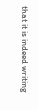that it is indeed writing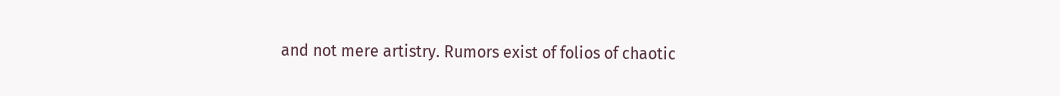and not mere artistry. Rumors exist of folios of chaotic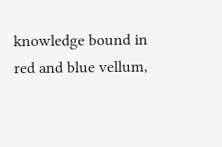knowledge bound in red and blue vellum,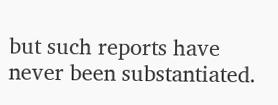but such reports have never been substantiated.